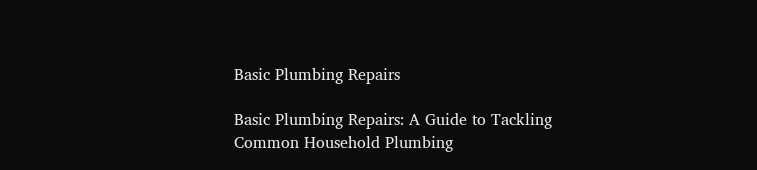Basic Plumbing Repairs

Basic Plumbing Repairs: A Guide to Tackling Common Household Plumbing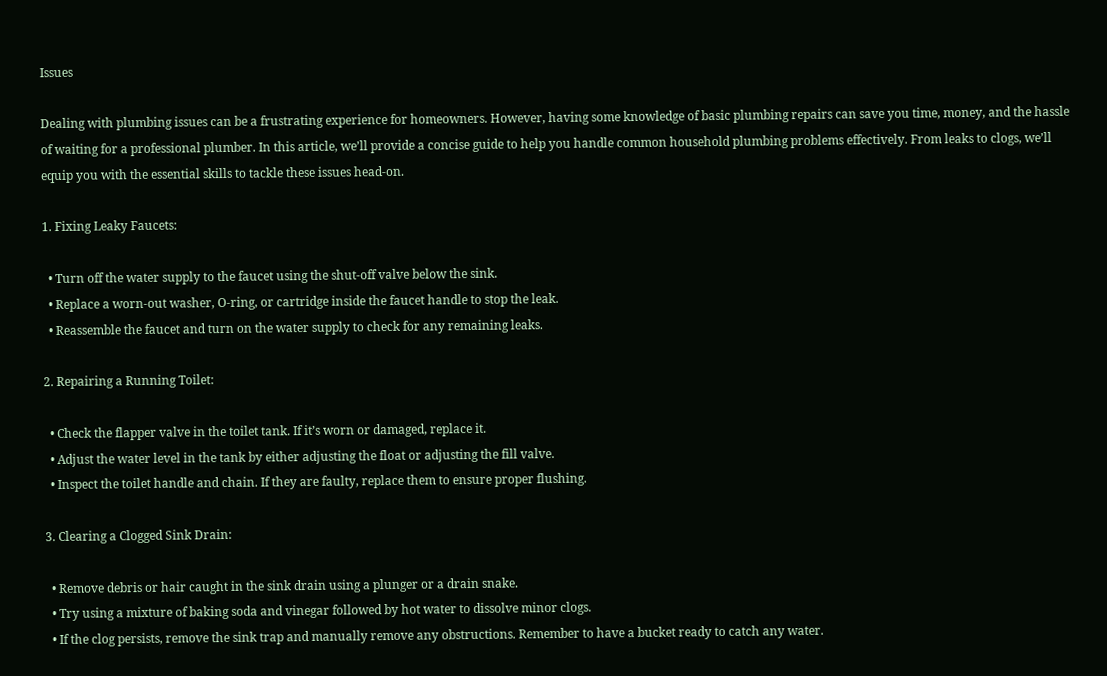Issues

Dealing with plumbing issues can be a frustrating experience for homeowners. However, having some knowledge of basic plumbing repairs can save you time, money, and the hassle of waiting for a professional plumber. In this article, we’ll provide a concise guide to help you handle common household plumbing problems effectively. From leaks to clogs, we’ll equip you with the essential skills to tackle these issues head-on.

1. Fixing Leaky Faucets:

  • Turn off the water supply to the faucet using the shut-off valve below the sink.
  • Replace a worn-out washer, O-ring, or cartridge inside the faucet handle to stop the leak.
  • Reassemble the faucet and turn on the water supply to check for any remaining leaks.

2. Repairing a Running Toilet:

  • Check the flapper valve in the toilet tank. If it’s worn or damaged, replace it.
  • Adjust the water level in the tank by either adjusting the float or adjusting the fill valve.
  • Inspect the toilet handle and chain. If they are faulty, replace them to ensure proper flushing.

3. Clearing a Clogged Sink Drain:

  • Remove debris or hair caught in the sink drain using a plunger or a drain snake.
  • Try using a mixture of baking soda and vinegar followed by hot water to dissolve minor clogs.
  • If the clog persists, remove the sink trap and manually remove any obstructions. Remember to have a bucket ready to catch any water.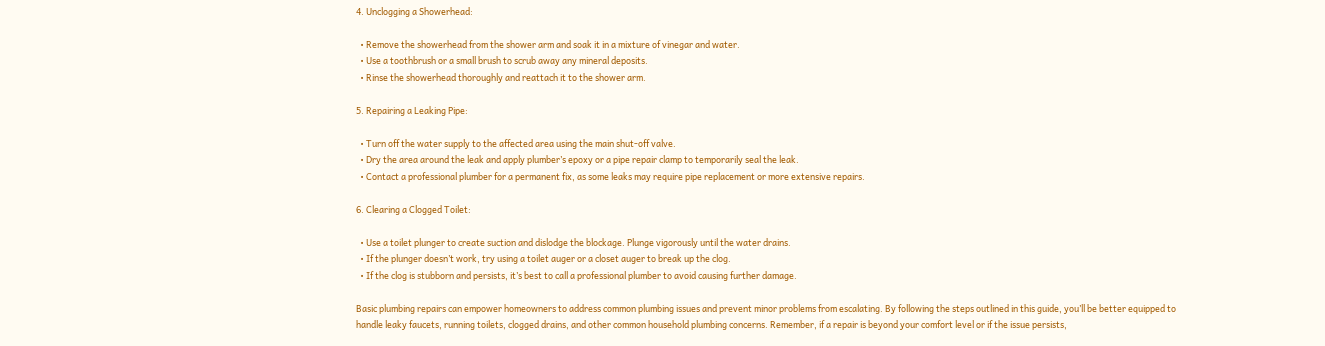4. Unclogging a Showerhead:

  • Remove the showerhead from the shower arm and soak it in a mixture of vinegar and water.
  • Use a toothbrush or a small brush to scrub away any mineral deposits.
  • Rinse the showerhead thoroughly and reattach it to the shower arm.

5. Repairing a Leaking Pipe:

  • Turn off the water supply to the affected area using the main shut-off valve.
  • Dry the area around the leak and apply plumber’s epoxy or a pipe repair clamp to temporarily seal the leak.
  • Contact a professional plumber for a permanent fix, as some leaks may require pipe replacement or more extensive repairs.

6. Clearing a Clogged Toilet:

  • Use a toilet plunger to create suction and dislodge the blockage. Plunge vigorously until the water drains.
  • If the plunger doesn’t work, try using a toilet auger or a closet auger to break up the clog.
  • If the clog is stubborn and persists, it’s best to call a professional plumber to avoid causing further damage.

Basic plumbing repairs can empower homeowners to address common plumbing issues and prevent minor problems from escalating. By following the steps outlined in this guide, you’ll be better equipped to handle leaky faucets, running toilets, clogged drains, and other common household plumbing concerns. Remember, if a repair is beyond your comfort level or if the issue persists,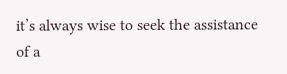it’s always wise to seek the assistance of a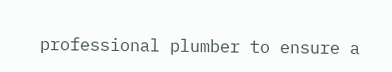professional plumber to ensure a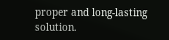proper and long-lasting solution.